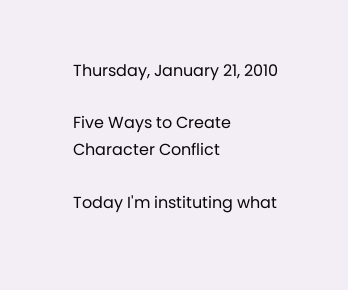Thursday, January 21, 2010

Five Ways to Create Character Conflict

Today I'm instituting what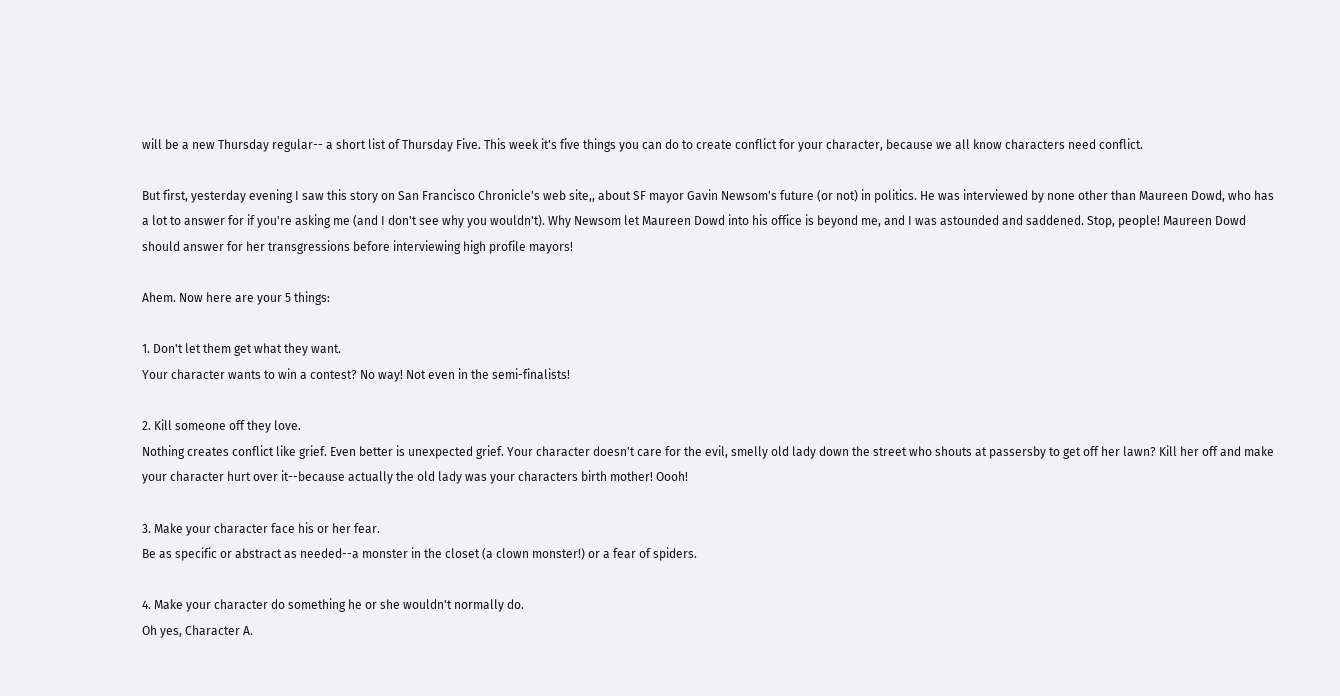will be a new Thursday regular-- a short list of Thursday Five. This week it's five things you can do to create conflict for your character, because we all know characters need conflict.

But first, yesterday evening I saw this story on San Francisco Chronicle's web site,, about SF mayor Gavin Newsom's future (or not) in politics. He was interviewed by none other than Maureen Dowd, who has a lot to answer for if you're asking me (and I don't see why you wouldn't). Why Newsom let Maureen Dowd into his office is beyond me, and I was astounded and saddened. Stop, people! Maureen Dowd should answer for her transgressions before interviewing high profile mayors!

Ahem. Now here are your 5 things:

1. Don't let them get what they want.
Your character wants to win a contest? No way! Not even in the semi-finalists!

2. Kill someone off they love.
Nothing creates conflict like grief. Even better is unexpected grief. Your character doesn't care for the evil, smelly old lady down the street who shouts at passersby to get off her lawn? Kill her off and make your character hurt over it--because actually the old lady was your characters birth mother! Oooh!

3. Make your character face his or her fear.
Be as specific or abstract as needed--a monster in the closet (a clown monster!) or a fear of spiders.

4. Make your character do something he or she wouldn't normally do.
Oh yes, Character A.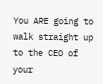You ARE going to walk straight up to the CEO of your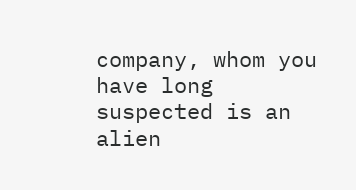company, whom you have long suspected is an alien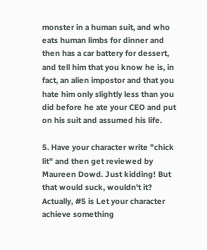monster in a human suit, and who eats human limbs for dinner and then has a car battery for dessert, and tell him that you know he is, in fact, an alien impostor and that you hate him only slightly less than you did before he ate your CEO and put on his suit and assumed his life.

5. Have your character write "chick lit" and then get reviewed by Maureen Dowd. Just kidding! But that would suck, wouldn't it? Actually, #5 is Let your character achieve something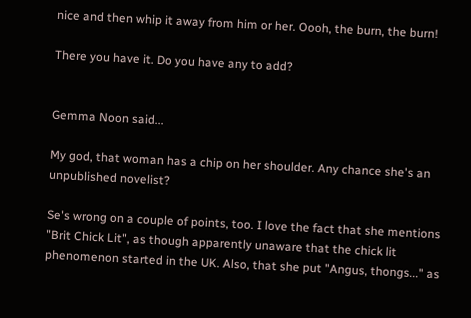nice and then whip it away from him or her. Oooh, the burn, the burn!

There you have it. Do you have any to add?


Gemma Noon said...

My god, that woman has a chip on her shoulder. Any chance she's an unpublished novelist?

Se's wrong on a couple of points, too. I love the fact that she mentions "Brit Chick Lit", as though apparently unaware that the chick lit phenomenon started in the UK. Also, that she put "Angus, thongs..." as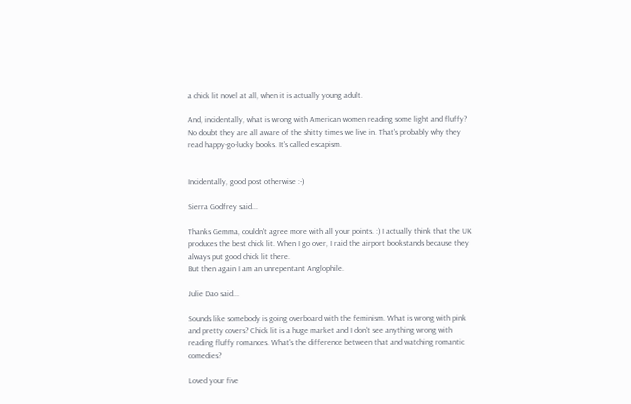a chick lit novel at all, when it is actually young adult.

And, incidentally, what is wrong with American women reading some light and fluffy? No doubt they are all aware of the shitty times we live in. That's probably why they read happy-go-lucky books. It's called escapism.


Incidentally, good post otherwise :-)

Sierra Godfrey said...

Thanks Gemma, couldn't agree more with all your points. :) I actually think that the UK produces the best chick lit. When I go over, I raid the airport bookstands because they always put good chick lit there.
But then again I am an unrepentant Anglophile.

Julie Dao said...

Sounds like somebody is going overboard with the feminism. What is wrong with pink and pretty covers? Chick lit is a huge market and I don't see anything wrong with reading fluffy romances. What's the difference between that and watching romantic comedies?

Loved your five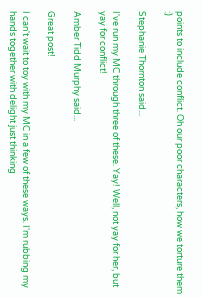points to include conflict. Oh our poor characters, how we torture them :)

Stephanie Thornton said...

I've run my MC through three of these. Yay! Well, not yay for her, but yay for conflict!

Amber Tidd Murphy said...

Great post!

I can't wait to toy with my MC in a few of these ways. I'm rubbing my hands together with delight just thinking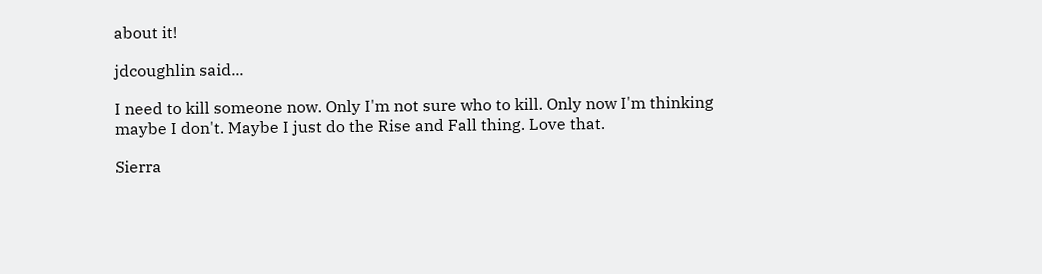about it!

jdcoughlin said...

I need to kill someone now. Only I'm not sure who to kill. Only now I'm thinking maybe I don't. Maybe I just do the Rise and Fall thing. Love that.

Sierra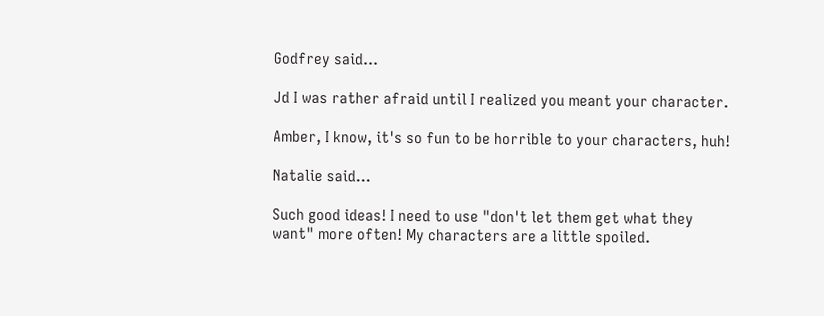Godfrey said...

Jd I was rather afraid until I realized you meant your character.

Amber, I know, it's so fun to be horrible to your characters, huh!

Natalie said...

Such good ideas! I need to use "don't let them get what they want" more often! My characters are a little spoiled.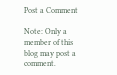Post a Comment

Note: Only a member of this blog may post a comment.